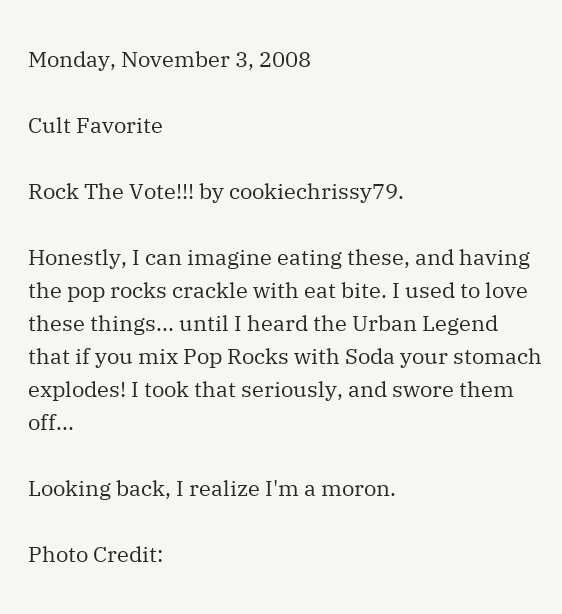Monday, November 3, 2008

Cult Favorite

Rock The Vote!!! by cookiechrissy79.

Honestly, I can imagine eating these, and having the pop rocks crackle with eat bite. I used to love these things... until I heard the Urban Legend that if you mix Pop Rocks with Soda your stomach explodes! I took that seriously, and swore them off...

Looking back, I realize I'm a moron.

Photo Credit: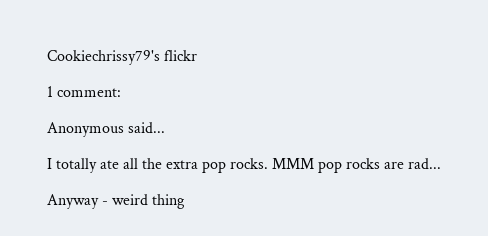Cookiechrissy79's flickr

1 comment:

Anonymous said...

I totally ate all the extra pop rocks. MMM pop rocks are rad...

Anyway - weird thing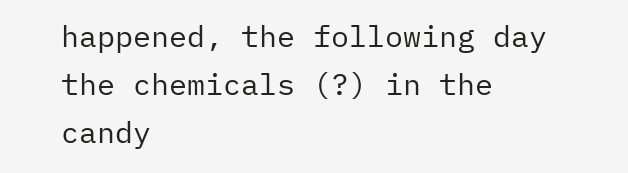happened, the following day the chemicals (?) in the candy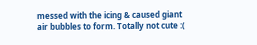messed with the icing & caused giant air bubbles to form. Totally not cute :(